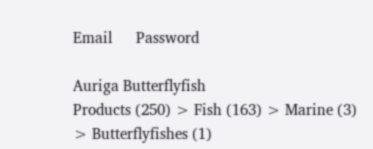Email      Password

Auriga Butterflyfish
Products (250) > Fish (163) > Marine (3) > Butterflyfishes (1)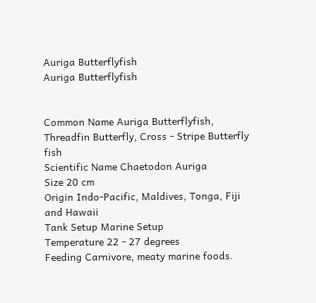Auriga Butterflyfish
Auriga Butterflyfish


Common Name Auriga Butterflyfish, Threadfin Butterfly, Cross - Stripe Butterfly fish
Scientific Name Chaetodon Auriga
Size 20 cm
Origin Indo-Pacific, Maldives, Tonga, Fiji and Hawaii
Tank Setup Marine Setup
Temperature 22 - 27 degrees
Feeding Carnivore, meaty marine foods.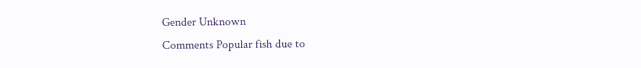Gender Unknown
Comments Popular fish due to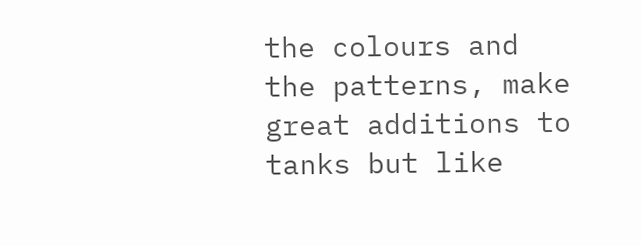the colours and the patterns, make great additions to tanks but like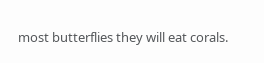most butterflies they will eat corals.